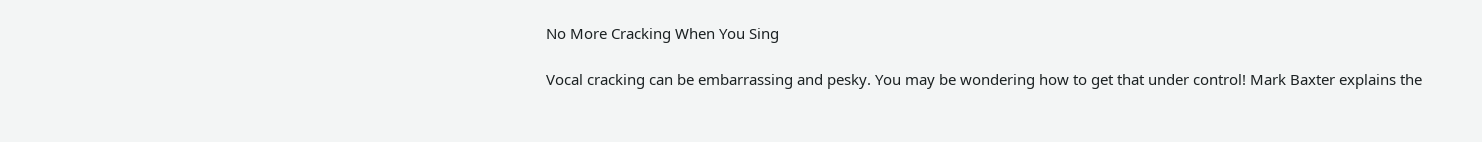No More Cracking When You Sing

Vocal cracking can be embarrassing and pesky. You may be wondering how to get that under control! Mark Baxter explains the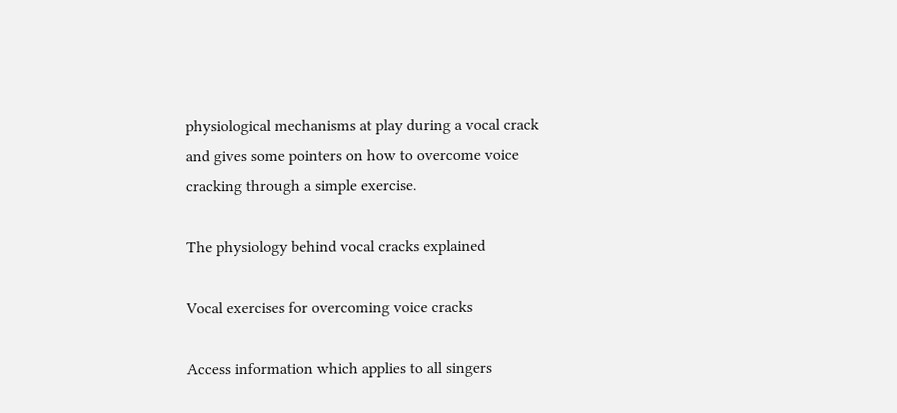physiological mechanisms at play during a vocal crack and gives some pointers on how to overcome voice cracking through a simple exercise.

The physiology behind vocal cracks explained

Vocal exercises for overcoming voice cracks

Access information which applies to all singers